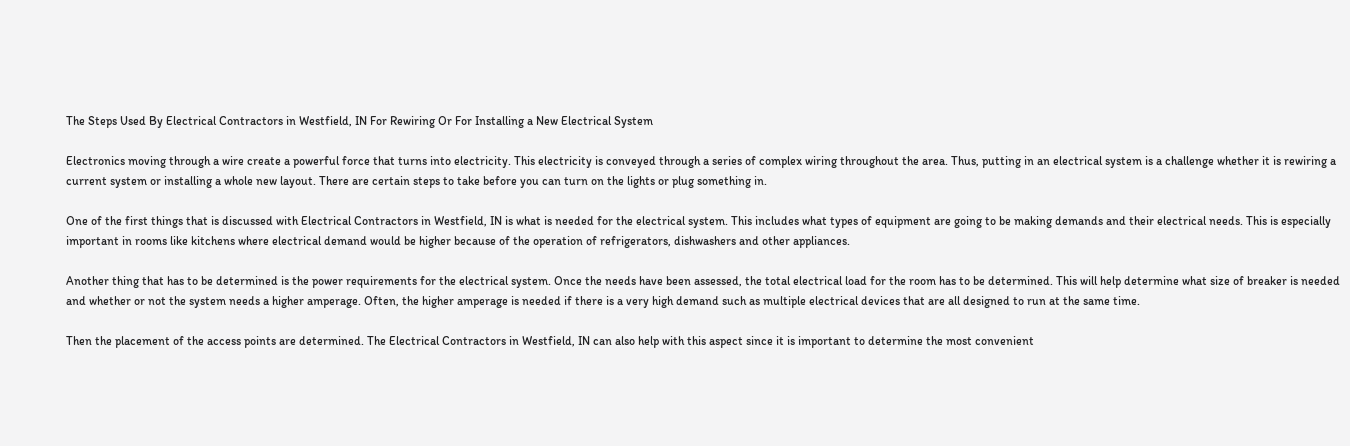The Steps Used By Electrical Contractors in Westfield, IN For Rewiring Or For Installing a New Electrical System

Electronics moving through a wire create a powerful force that turns into electricity. This electricity is conveyed through a series of complex wiring throughout the area. Thus, putting in an electrical system is a challenge whether it is rewiring a current system or installing a whole new layout. There are certain steps to take before you can turn on the lights or plug something in.

One of the first things that is discussed with Electrical Contractors in Westfield, IN is what is needed for the electrical system. This includes what types of equipment are going to be making demands and their electrical needs. This is especially important in rooms like kitchens where electrical demand would be higher because of the operation of refrigerators, dishwashers and other appliances.

Another thing that has to be determined is the power requirements for the electrical system. Once the needs have been assessed, the total electrical load for the room has to be determined. This will help determine what size of breaker is needed and whether or not the system needs a higher amperage. Often, the higher amperage is needed if there is a very high demand such as multiple electrical devices that are all designed to run at the same time.

Then the placement of the access points are determined. The Electrical Contractors in Westfield, IN can also help with this aspect since it is important to determine the most convenient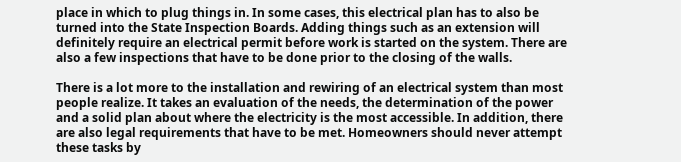place in which to plug things in. In some cases, this electrical plan has to also be turned into the State Inspection Boards. Adding things such as an extension will definitely require an electrical permit before work is started on the system. There are also a few inspections that have to be done prior to the closing of the walls.

There is a lot more to the installation and rewiring of an electrical system than most people realize. It takes an evaluation of the needs, the determination of the power and a solid plan about where the electricity is the most accessible. In addition, there are also legal requirements that have to be met. Homeowners should never attempt these tasks by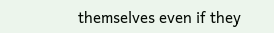themselves even if they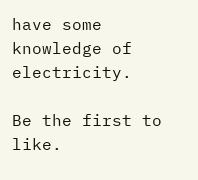have some knowledge of electricity.

Be the first to like.